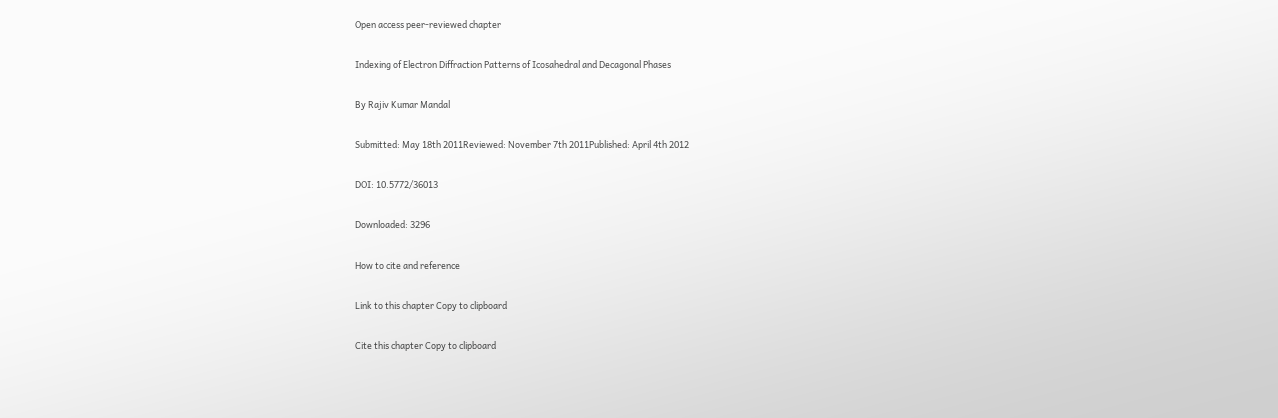Open access peer-reviewed chapter

Indexing of Electron Diffraction Patterns of Icosahedral and Decagonal Phases

By Rajiv Kumar Mandal

Submitted: May 18th 2011Reviewed: November 7th 2011Published: April 4th 2012

DOI: 10.5772/36013

Downloaded: 3296

How to cite and reference

Link to this chapter Copy to clipboard

Cite this chapter Copy to clipboard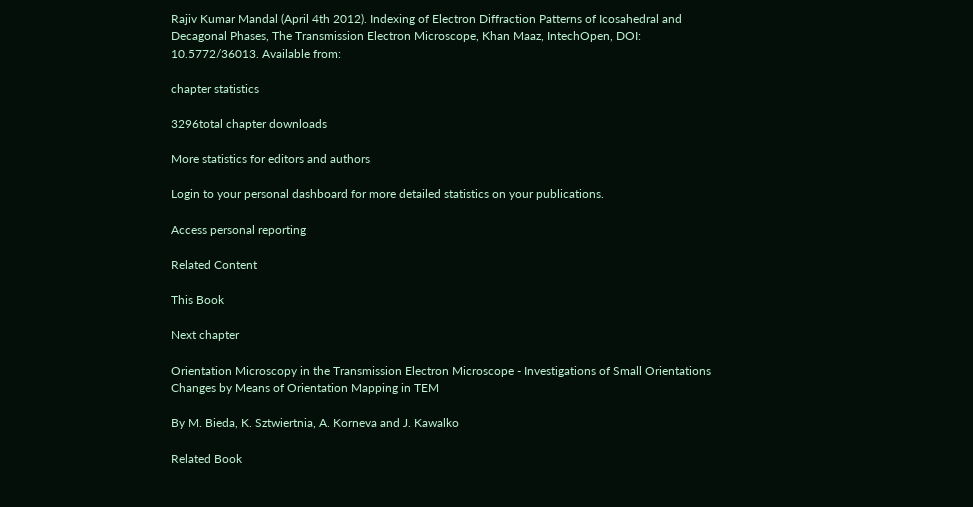Rajiv Kumar Mandal (April 4th 2012). Indexing of Electron Diffraction Patterns of Icosahedral and Decagonal Phases, The Transmission Electron Microscope, Khan Maaz, IntechOpen, DOI: 10.5772/36013. Available from:

chapter statistics

3296total chapter downloads

More statistics for editors and authors

Login to your personal dashboard for more detailed statistics on your publications.

Access personal reporting

Related Content

This Book

Next chapter

Orientation Microscopy in the Transmission Electron Microscope - Investigations of Small Orientations Changes by Means of Orientation Mapping in TEM

By M. Bieda, K. Sztwiertnia, A. Korneva and J. Kawalko

Related Book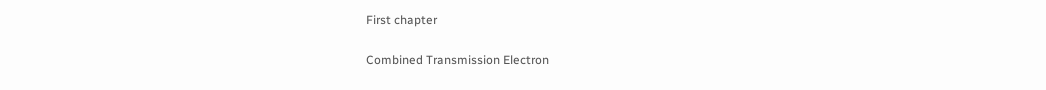First chapter

Combined Transmission Electron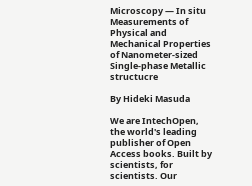Microscopy — In situ Measurements of Physical and Mechanical Properties of Nanometer-sized Single-phase Metallic structucre

By Hideki Masuda

We are IntechOpen, the world's leading publisher of Open Access books. Built by scientists, for scientists. Our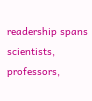readership spans scientists, professors,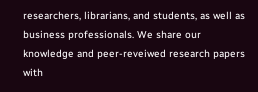researchers, librarians, and students, as well as business professionals. We share our knowledge and peer-reveiwed research papers with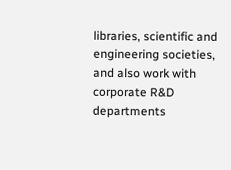libraries, scientific and engineering societies, and also work with corporate R&D departments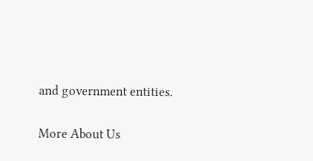and government entities.

More About Us